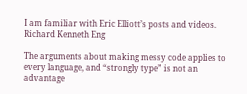I am familiar with Eric Elliott’s posts and videos.
Richard Kenneth Eng

The arguments about making messy code applies to every language, and “strongly type” is not an advantage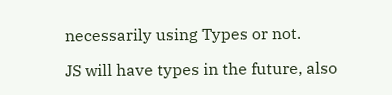necessarily using Types or not.

JS will have types in the future, also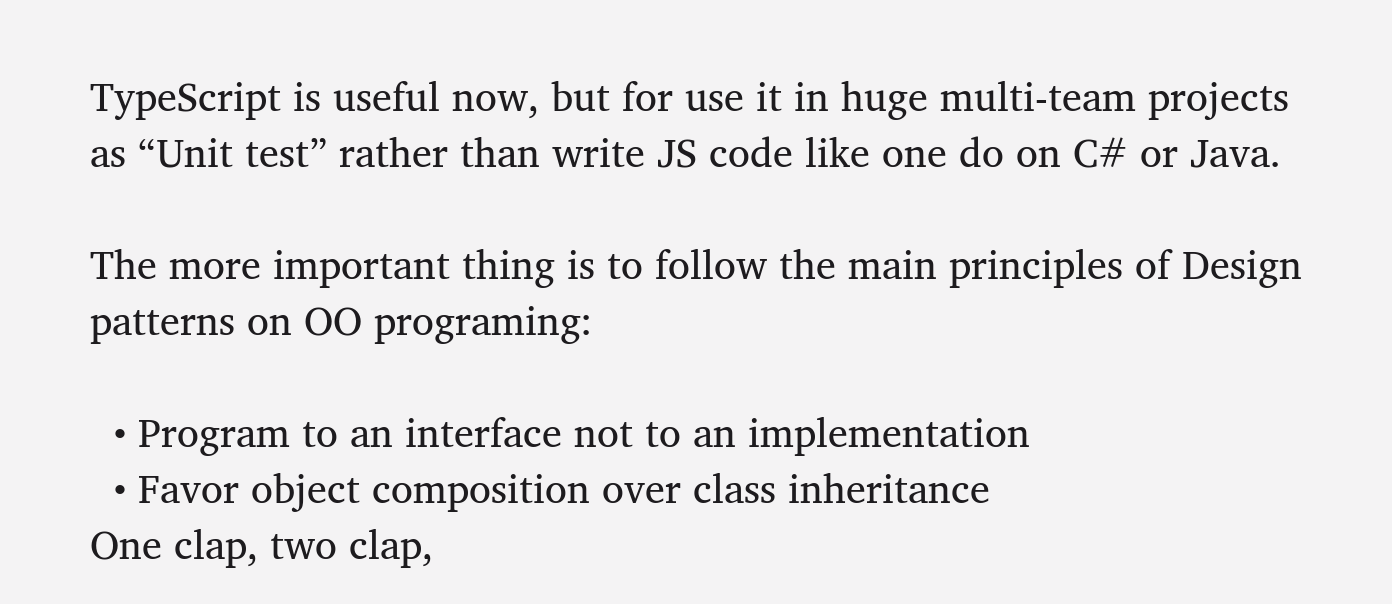TypeScript is useful now, but for use it in huge multi-team projects as “Unit test” rather than write JS code like one do on C# or Java.

The more important thing is to follow the main principles of Design patterns on OO programing:

  • Program to an interface not to an implementation
  • Favor object composition over class inheritance
One clap, two clap,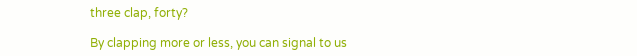three clap, forty?

By clapping more or less, you can signal to us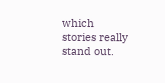which stories really stand out.